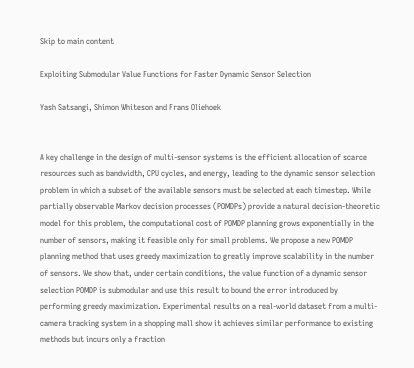Skip to main content

Exploiting Submodular Value Functions for Faster Dynamic Sensor Selection

Yash Satsangi‚ Shimon Whiteson and Frans Oliehoek


A key challenge in the design of multi-sensor systems is the efficient allocation of scarce resources such as bandwidth, CPU cycles, and energy, leading to the dynamic sensor selection problem in which a subset of the available sensors must be selected at each timestep. While partially observable Markov decision processes (POMDPs) provide a natural decision-theoretic model for this problem, the computational cost of POMDP planning grows exponentially in the number of sensors, making it feasible only for small problems. We propose a new POMDP planning method that uses greedy maximization to greatly improve scalability in the number of sensors. We show that, under certain conditions, the value function of a dynamic sensor selection POMDP is submodular and use this result to bound the error introduced by performing greedy maximization. Experimental results on a real-world dataset from a multi-camera tracking system in a shopping mall show it achieves similar performance to existing methods but incurs only a fraction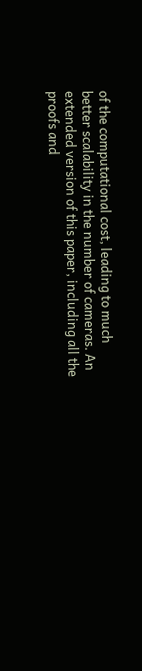of the computational cost, leading to much better scalability in the number of cameras. An extended version of this paper, including all the proofs and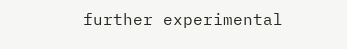further experimental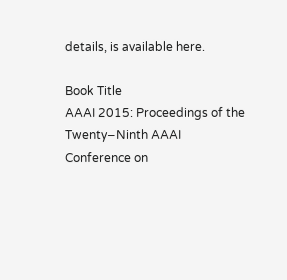details, is available here.

Book Title
AAAI 2015: Proceedings of the Twenty−Ninth AAAI Conference on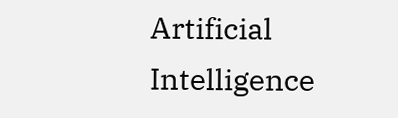Artificial Intelligence